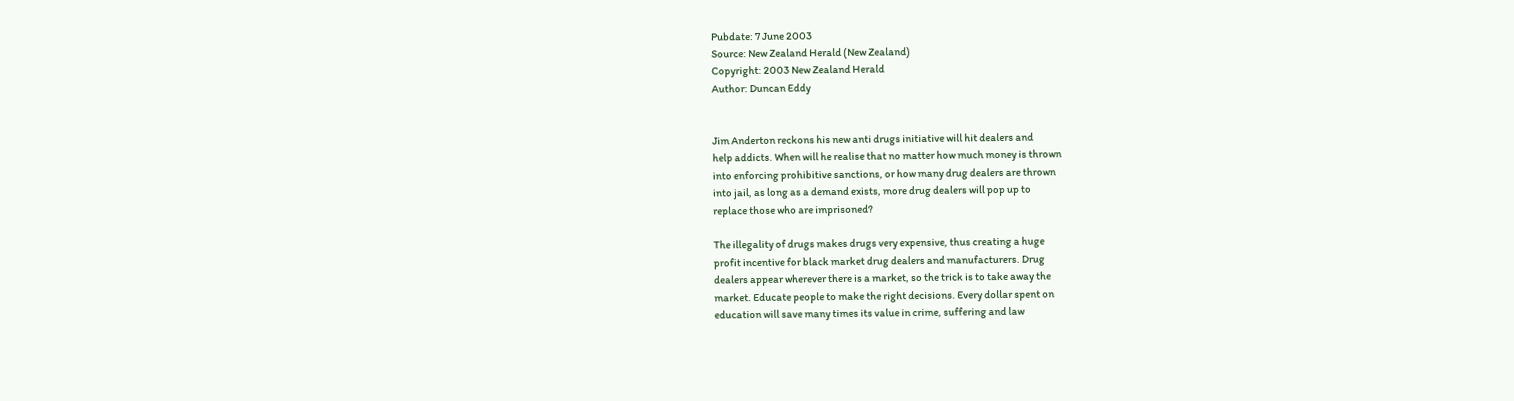Pubdate: 7 June 2003
Source: New Zealand Herald (New Zealand)
Copyright: 2003 New Zealand Herald
Author: Duncan Eddy


Jim Anderton reckons his new anti drugs initiative will hit dealers and
help addicts. When will he realise that no matter how much money is thrown
into enforcing prohibitive sanctions, or how many drug dealers are thrown
into jail, as long as a demand exists, more drug dealers will pop up to
replace those who are imprisoned?

The illegality of drugs makes drugs very expensive, thus creating a huge
profit incentive for black market drug dealers and manufacturers. Drug
dealers appear wherever there is a market, so the trick is to take away the
market. Educate people to make the right decisions. Every dollar spent on
education will save many times its value in crime, suffering and law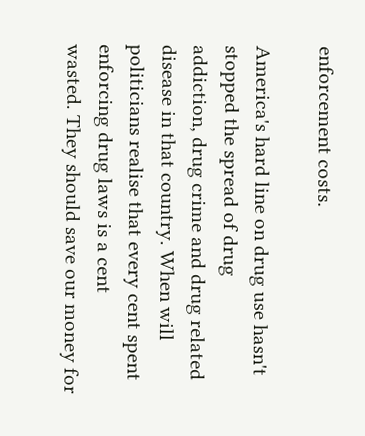enforcement costs.

America's hard line on drug use hasn't stopped the spread of drug
addiction, drug crime and drug related disease in that country. When will
politicians realise that every cent spent enforcing drug laws is a cent
wasted. They should save our money for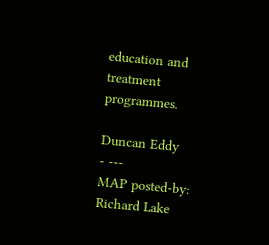education and treatment programmes.

Duncan Eddy
- ---
MAP posted-by: Richard Lake